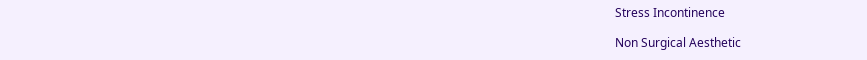Stress Incontinence

Non Surgical Aesthetic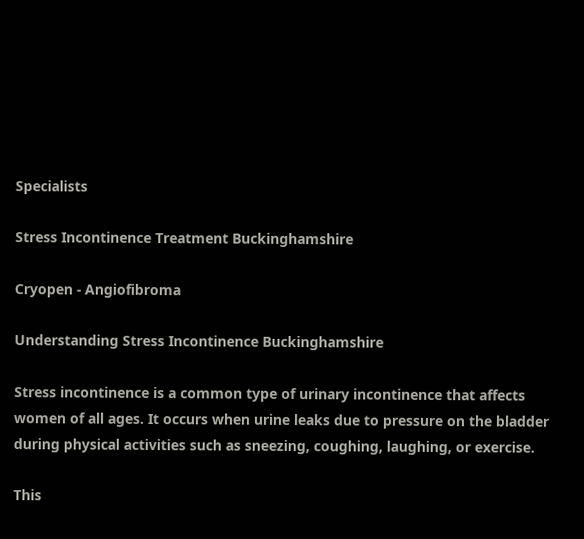Specialists

Stress Incontinence Treatment Buckinghamshire

Cryopen - Angiofibroma

Understanding Stress Incontinence Buckinghamshire

Stress incontinence is a common type of urinary incontinence that affects women of all ages. It occurs when urine leaks due to pressure on the bladder during physical activities such as sneezing, coughing, laughing, or exercise.

This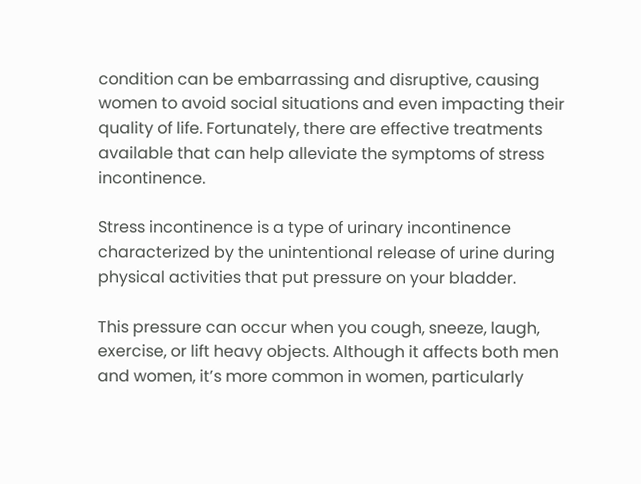condition can be embarrassing and disruptive, causing women to avoid social situations and even impacting their quality of life. Fortunately, there are effective treatments available that can help alleviate the symptoms of stress incontinence.

Stress incontinence is a type of urinary incontinence characterized by the unintentional release of urine during physical activities that put pressure on your bladder.

This pressure can occur when you cough, sneeze, laugh, exercise, or lift heavy objects. Although it affects both men and women, it’s more common in women, particularly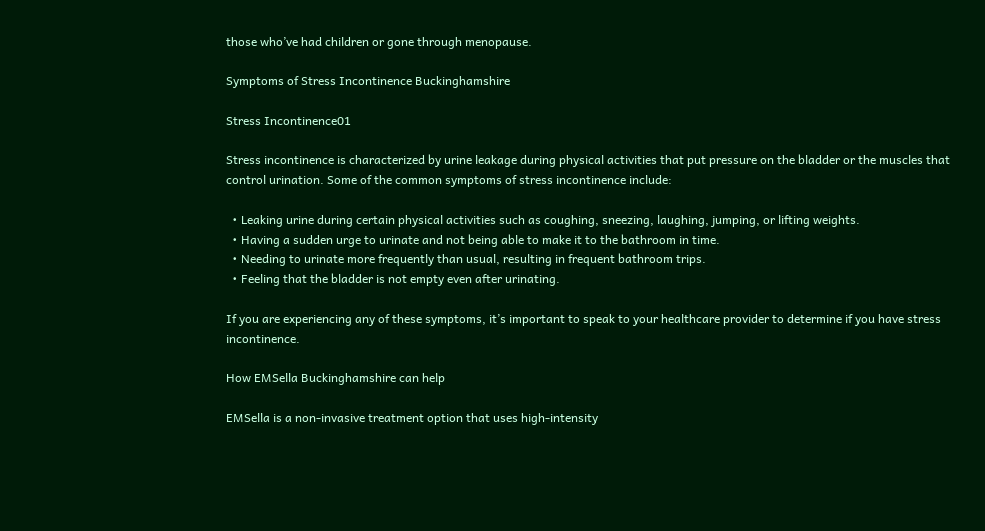those who’ve had children or gone through menopause.

Symptoms of Stress Incontinence Buckinghamshire

Stress Incontinence01

Stress incontinence is characterized by urine leakage during physical activities that put pressure on the bladder or the muscles that control urination. Some of the common symptoms of stress incontinence include:

  • Leaking urine during certain physical activities such as coughing, sneezing, laughing, jumping, or lifting weights.
  • Having a sudden urge to urinate and not being able to make it to the bathroom in time.
  • Needing to urinate more frequently than usual, resulting in frequent bathroom trips.
  • Feeling that the bladder is not empty even after urinating.

If you are experiencing any of these symptoms, it’s important to speak to your healthcare provider to determine if you have stress incontinence.

How EMSella Buckinghamshire can help

EMSella is a non-invasive treatment option that uses high-intensity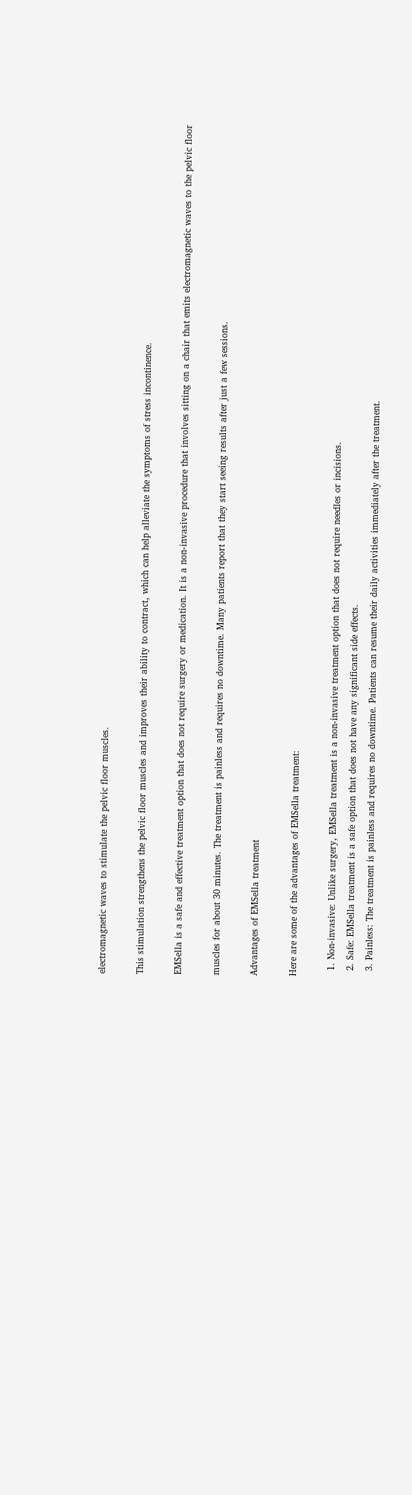electromagnetic waves to stimulate the pelvic floor muscles.

This stimulation strengthens the pelvic floor muscles and improves their ability to contract, which can help alleviate the symptoms of stress incontinence.

EMSella is a safe and effective treatment option that does not require surgery or medication. It is a non-invasive procedure that involves sitting on a chair that emits electromagnetic waves to the pelvic floor

muscles for about 30 minutes. The treatment is painless and requires no downtime. Many patients report that they start seeing results after just a few sessions.

Advantages of EMSella treatment

Here are some of the advantages of EMSella treatment:

  1. Non-invasive: Unlike surgery, EMSella treatment is a non-invasive treatment option that does not require needles or incisions.
  2. Safe: EMSella treatment is a safe option that does not have any significant side effects.
  3. Painless: The treatment is painless and requires no downtime. Patients can resume their daily activities immediately after the treatment.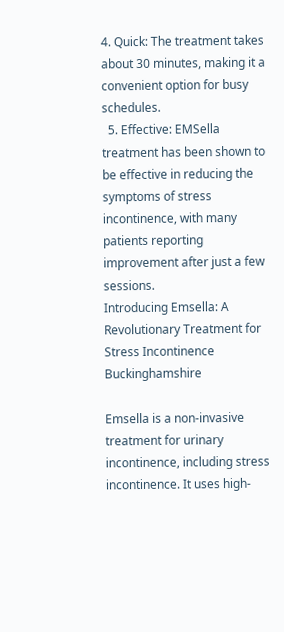4. Quick: The treatment takes about 30 minutes, making it a convenient option for busy schedules.
  5. Effective: EMSella treatment has been shown to be effective in reducing the symptoms of stress incontinence, with many patients reporting improvement after just a few sessions.
Introducing Emsella: A Revolutionary Treatment for Stress Incontinence Buckinghamshire

Emsella is a non-invasive treatment for urinary incontinence, including stress incontinence. It uses high-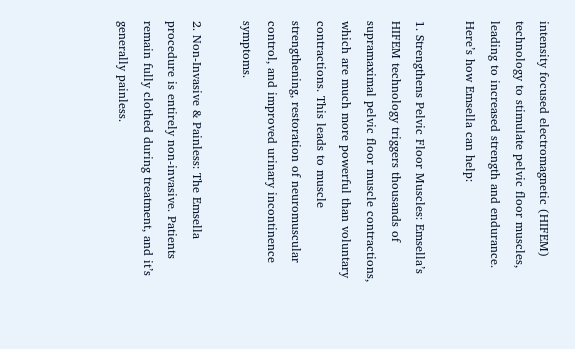intensity focused electromagnetic (HIFEM) technology to stimulate pelvic floor muscles, leading to increased strength and endurance. Here’s how Emsella can help:

1. Strengthens Pelvic Floor Muscles: Emsella’s HIFEM technology triggers thousands of supramaximal pelvic floor muscle contractions, which are much more powerful than voluntary contractions. This leads to muscle strengthening, restoration of neuromuscular control, and improved urinary incontinence symptoms.

2. Non-Invasive & Painless: The Emsella procedure is entirely non-invasive. Patients remain fully clothed during treatment, and it’s generally painless.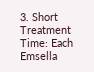3. Short Treatment Time: Each Emsella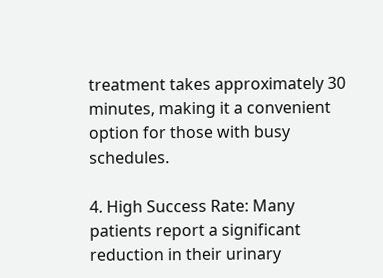treatment takes approximately 30 minutes, making it a convenient option for those with busy schedules.

4. High Success Rate: Many patients report a significant reduction in their urinary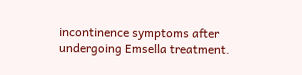incontinence symptoms after undergoing Emsella treatment.